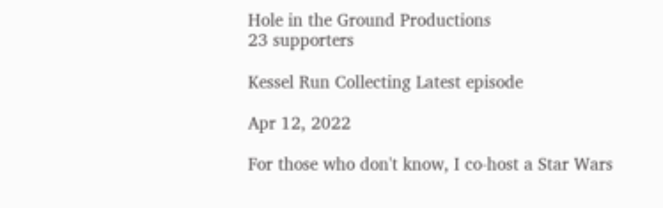Hole in the Ground Productions
23 supporters

Kessel Run Collecting Latest episode

Apr 12, 2022

For those who don't know, I co-host a Star Wars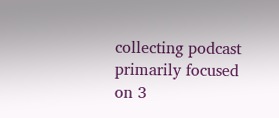collecting podcast primarily focused on 3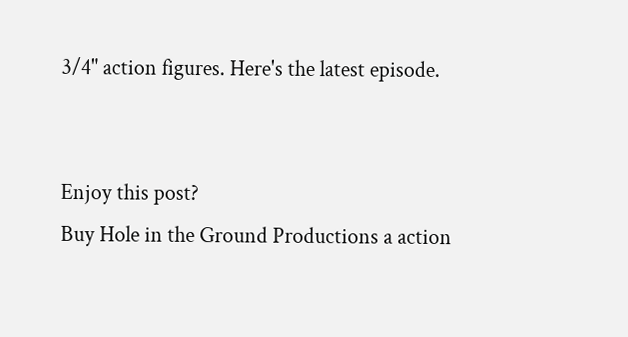3/4" action figures. Here's the latest episode.


Enjoy this post?
Buy Hole in the Ground Productions a action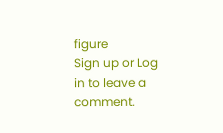figure
Sign up or Log in to leave a comment.